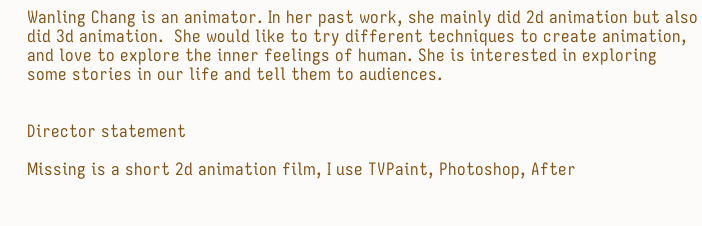Wanling Chang is an animator. In her past work, she mainly did 2d animation but also did 3d animation.  She would like to try different techniques to create animation, and love to explore the inner feelings of human. She is interested in exploring some stories in our life and tell them to audiences.


Director statement

Missing is a short 2d animation film, I use TVPaint, Photoshop, After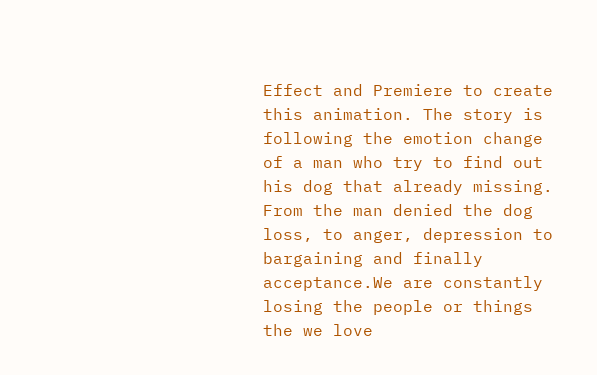Effect and Premiere to create this animation. The story is following the emotion change of a man who try to find out his dog that already missing. From the man denied the dog loss, to anger, depression to bargaining and finally acceptance.We are constantly losing the people or things the we love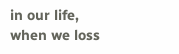in our life, when we loss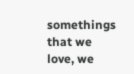somethings that we love, we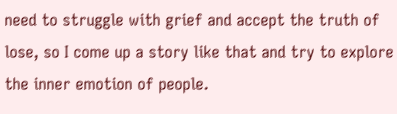need to struggle with grief and accept the truth of lose, so I come up a story like that and try to explore the inner emotion of people.